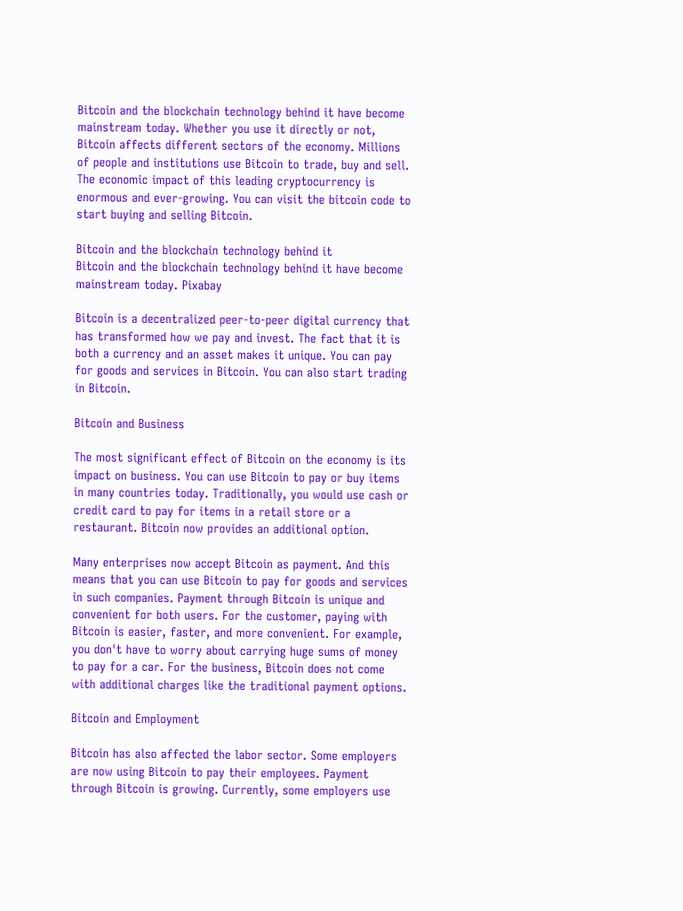Bitcoin and the blockchain technology behind it have become mainstream today. Whether you use it directly or not, Bitcoin affects different sectors of the economy. Millions of people and institutions use Bitcoin to trade, buy and sell. The economic impact of this leading cryptocurrency is enormous and ever-growing. You can visit the bitcoin code to start buying and selling Bitcoin.

Bitcoin and the blockchain technology behind it
Bitcoin and the blockchain technology behind it have become mainstream today. Pixabay

Bitcoin is a decentralized peer-to-peer digital currency that has transformed how we pay and invest. The fact that it is both a currency and an asset makes it unique. You can pay for goods and services in Bitcoin. You can also start trading in Bitcoin.

Bitcoin and Business

The most significant effect of Bitcoin on the economy is its impact on business. You can use Bitcoin to pay or buy items in many countries today. Traditionally, you would use cash or credit card to pay for items in a retail store or a restaurant. Bitcoin now provides an additional option.

Many enterprises now accept Bitcoin as payment. And this means that you can use Bitcoin to pay for goods and services in such companies. Payment through Bitcoin is unique and convenient for both users. For the customer, paying with Bitcoin is easier, faster, and more convenient. For example, you don't have to worry about carrying huge sums of money to pay for a car. For the business, Bitcoin does not come with additional charges like the traditional payment options.

Bitcoin and Employment

Bitcoin has also affected the labor sector. Some employers are now using Bitcoin to pay their employees. Payment through Bitcoin is growing. Currently, some employers use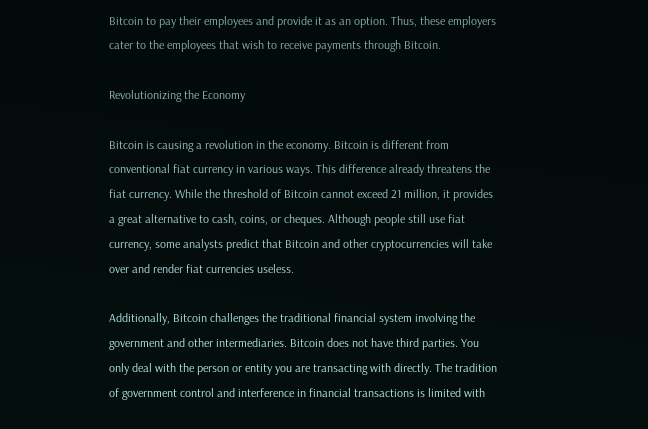Bitcoin to pay their employees and provide it as an option. Thus, these employers cater to the employees that wish to receive payments through Bitcoin.

Revolutionizing the Economy

Bitcoin is causing a revolution in the economy. Bitcoin is different from conventional fiat currency in various ways. This difference already threatens the fiat currency. While the threshold of Bitcoin cannot exceed 21 million, it provides a great alternative to cash, coins, or cheques. Although people still use fiat currency, some analysts predict that Bitcoin and other cryptocurrencies will take over and render fiat currencies useless.

Additionally, Bitcoin challenges the traditional financial system involving the government and other intermediaries. Bitcoin does not have third parties. You only deal with the person or entity you are transacting with directly. The tradition of government control and interference in financial transactions is limited with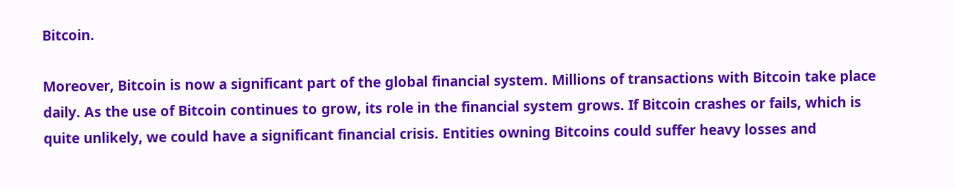Bitcoin.

Moreover, Bitcoin is now a significant part of the global financial system. Millions of transactions with Bitcoin take place daily. As the use of Bitcoin continues to grow, its role in the financial system grows. If Bitcoin crashes or fails, which is quite unlikely, we could have a significant financial crisis. Entities owning Bitcoins could suffer heavy losses and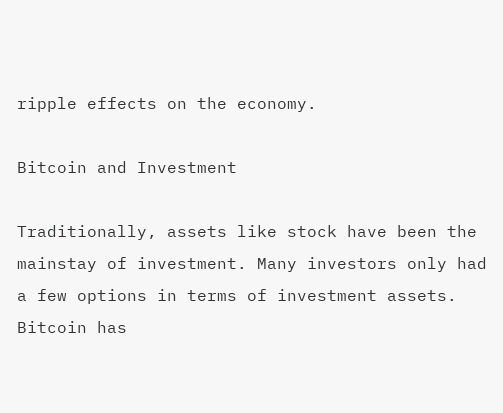ripple effects on the economy.

Bitcoin and Investment

Traditionally, assets like stock have been the mainstay of investment. Many investors only had a few options in terms of investment assets. Bitcoin has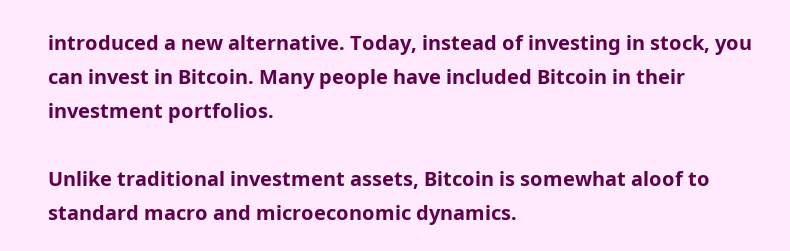introduced a new alternative. Today, instead of investing in stock, you can invest in Bitcoin. Many people have included Bitcoin in their investment portfolios.

Unlike traditional investment assets, Bitcoin is somewhat aloof to standard macro and microeconomic dynamics.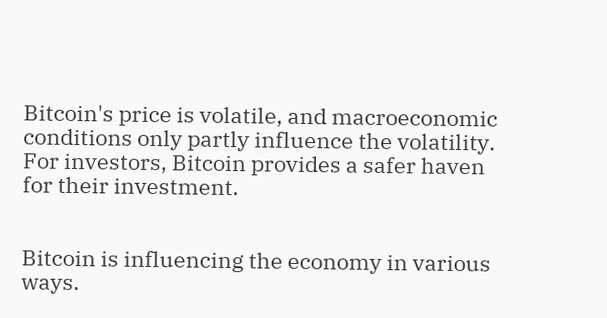Bitcoin's price is volatile, and macroeconomic conditions only partly influence the volatility. For investors, Bitcoin provides a safer haven for their investment.


Bitcoin is influencing the economy in various ways.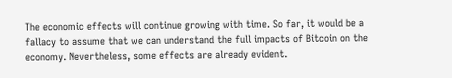The economic effects will continue growing with time. So far, it would be a fallacy to assume that we can understand the full impacts of Bitcoin on the economy. Nevertheless, some effects are already evident.